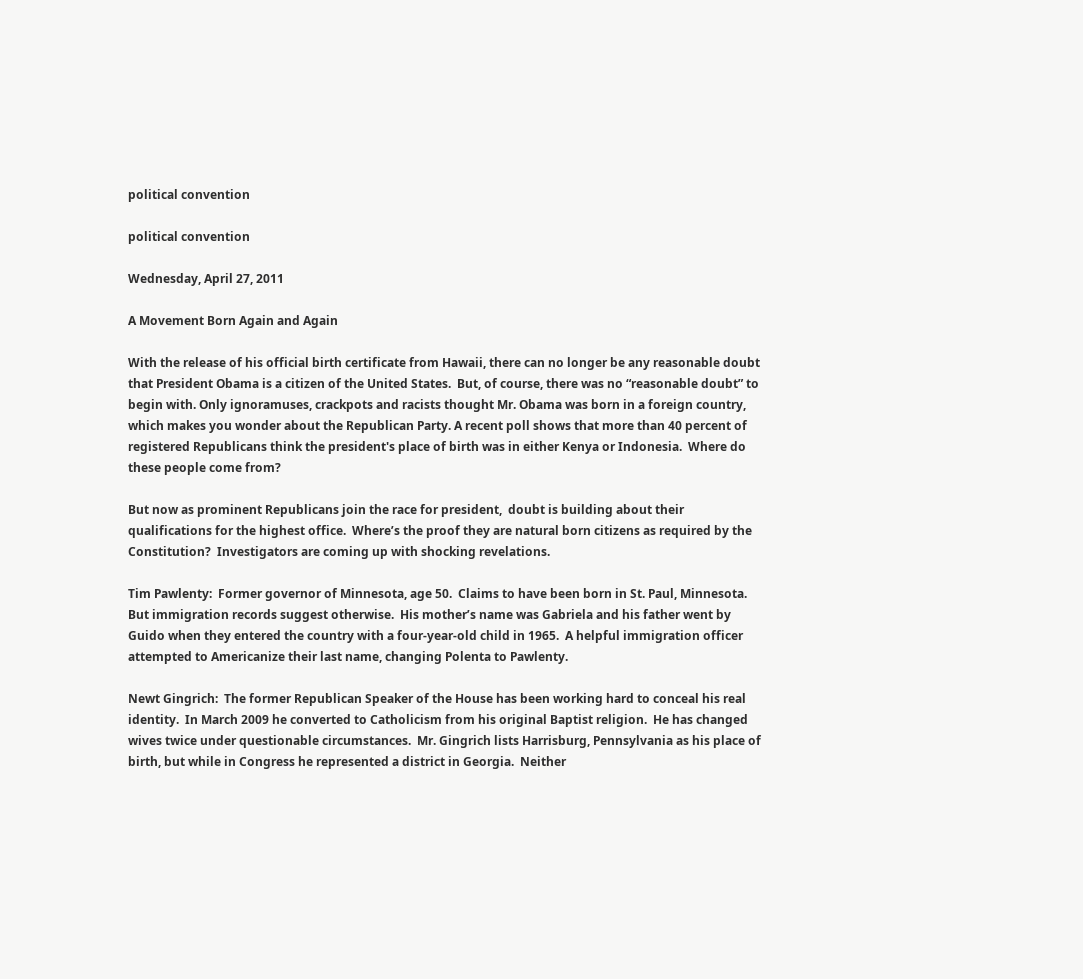political convention

political convention

Wednesday, April 27, 2011

A Movement Born Again and Again

With the release of his official birth certificate from Hawaii, there can no longer be any reasonable doubt that President Obama is a citizen of the United States.  But, of course, there was no “reasonable doubt” to begin with. Only ignoramuses, crackpots and racists thought Mr. Obama was born in a foreign country, which makes you wonder about the Republican Party. A recent poll shows that more than 40 percent of registered Republicans think the president's place of birth was in either Kenya or Indonesia.  Where do these people come from?

But now as prominent Republicans join the race for president,  doubt is building about their qualifications for the highest office.  Where’s the proof they are natural born citizens as required by the Constitution?  Investigators are coming up with shocking revelations.

Tim Pawlenty:  Former governor of Minnesota, age 50.  Claims to have been born in St. Paul, Minnesota.  But immigration records suggest otherwise.  His mother’s name was Gabriela and his father went by Guido when they entered the country with a four-year-old child in 1965.  A helpful immigration officer attempted to Americanize their last name, changing Polenta to Pawlenty.

Newt Gingrich:  The former Republican Speaker of the House has been working hard to conceal his real identity.  In March 2009 he converted to Catholicism from his original Baptist religion.  He has changed wives twice under questionable circumstances.  Mr. Gingrich lists Harrisburg, Pennsylvania as his place of birth, but while in Congress he represented a district in Georgia.  Neither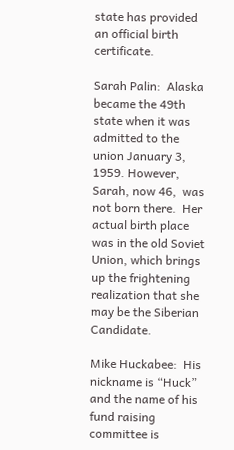state has provided an official birth certificate.

Sarah Palin:  Alaska became the 49th state when it was admitted to the union January 3, 1959. However, Sarah, now 46,  was not born there.  Her actual birth place was in the old Soviet Union, which brings up the frightening realization that she may be the Siberian Candidate.

Mike Huckabee:  His nickname is “Huck” and the name of his fund raising committee is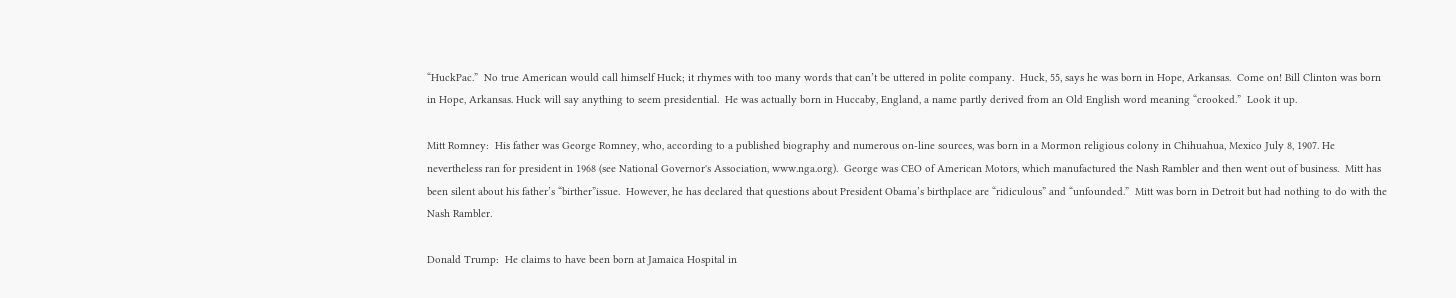“HuckPac.”  No true American would call himself Huck; it rhymes with too many words that can’t be uttered in polite company.  Huck, 55, says he was born in Hope, Arkansas.  Come on! Bill Clinton was born in Hope, Arkansas. Huck will say anything to seem presidential.  He was actually born in Huccaby, England, a name partly derived from an Old English word meaning “crooked.”  Look it up.

Mitt Romney:  His father was George Romney, who, according to a published biography and numerous on-line sources, was born in a Mormon religious colony in Chihuahua, Mexico July 8, 1907. He nevertheless ran for president in 1968 (see National Governor's Association, www.nga.org).  George was CEO of American Motors, which manufactured the Nash Rambler and then went out of business.  Mitt has been silent about his father’s “birther”issue.  However, he has declared that questions about President Obama’s birthplace are “ridiculous” and “unfounded.”  Mitt was born in Detroit but had nothing to do with the Nash Rambler.

Donald Trump:  He claims to have been born at Jamaica Hospital in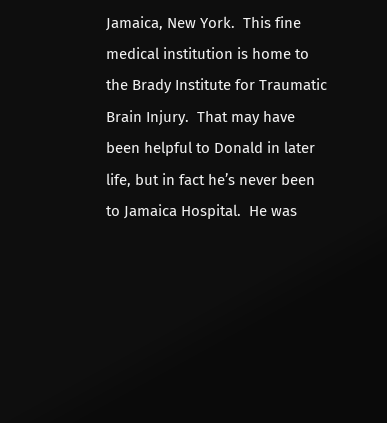Jamaica, New York.  This fine medical institution is home to the Brady Institute for Traumatic Brain Injury.  That may have been helpful to Donald in later life, but in fact he’s never been to Jamaica Hospital.  He was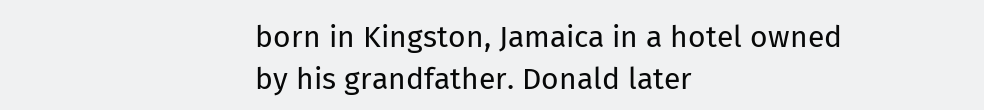born in Kingston, Jamaica in a hotel owned by his grandfather. Donald later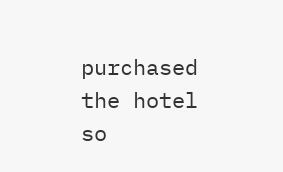purchased the hotel so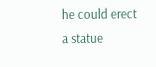he could erect a statue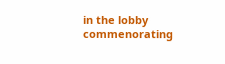in the lobby commenorating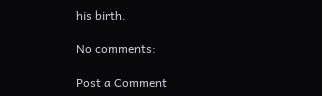his birth.

No comments:

Post a Comment